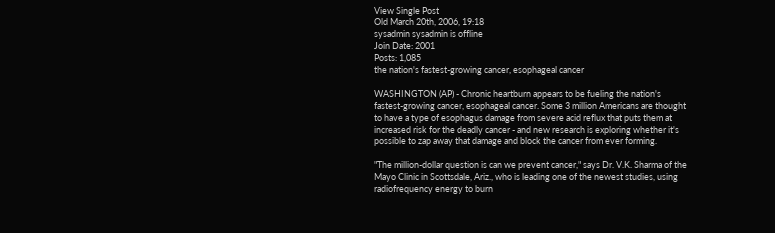View Single Post
Old March 20th, 2006, 19:18
sysadmin sysadmin is offline
Join Date: 2001
Posts: 1,085
the nation's fastest-growing cancer, esophageal cancer

WASHINGTON (AP) - Chronic heartburn appears to be fueling the nation's fastest-growing cancer, esophageal cancer. Some 3 million Americans are thought to have a type of esophagus damage from severe acid reflux that puts them at increased risk for the deadly cancer - and new research is exploring whether it's possible to zap away that damage and block the cancer from ever forming.

"The million-dollar question is can we prevent cancer," says Dr. V.K. Sharma of the Mayo Clinic in Scottsdale, Ariz., who is leading one of the newest studies, using radiofrequency energy to burn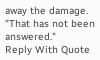away the damage. "That has not been answered."
Reply With Quote